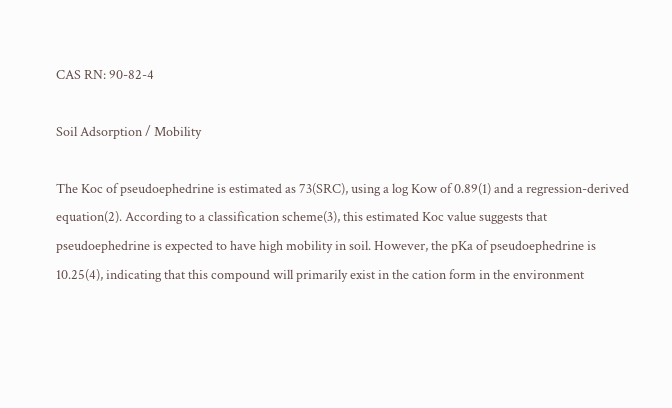CAS RN: 90-82-4

Soil Adsorption / Mobility

The Koc of pseudoephedrine is estimated as 73(SRC), using a log Kow of 0.89(1) and a regression-derived equation(2). According to a classification scheme(3), this estimated Koc value suggests that pseudoephedrine is expected to have high mobility in soil. However, the pKa of pseudoephedrine is 10.25(4), indicating that this compound will primarily exist in the cation form in the environment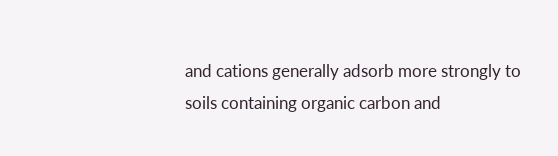and cations generally adsorb more strongly to soils containing organic carbon and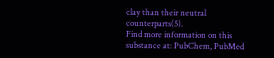clay than their neutral counterparts(5).
Find more information on this substance at: PubChem, PubMed